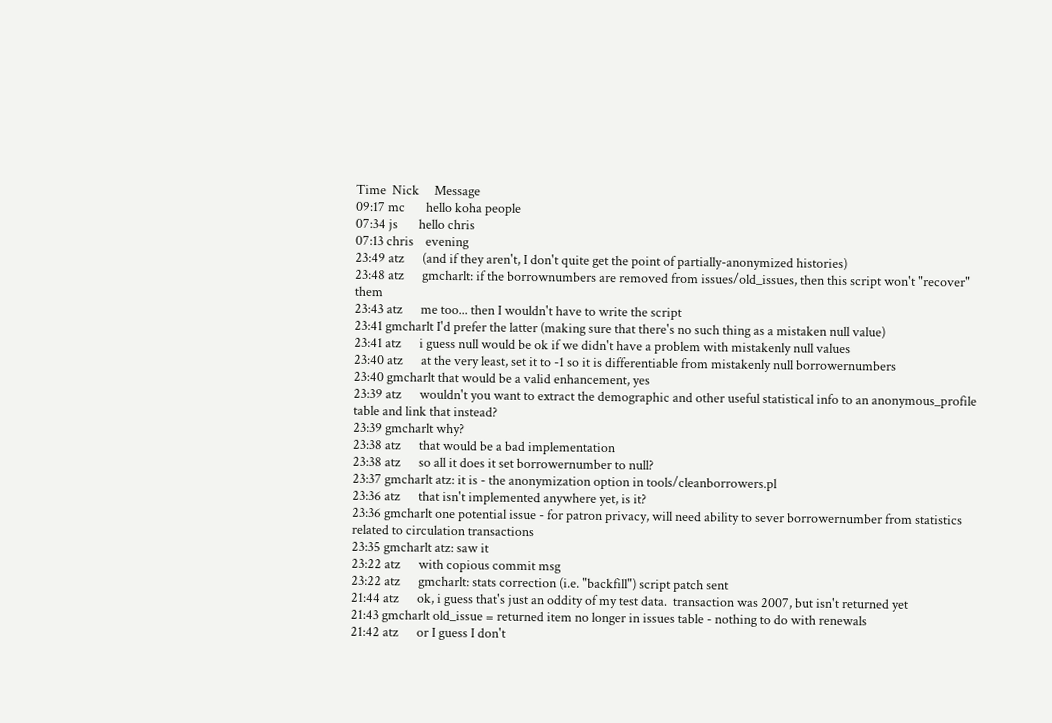Time  Nick     Message
09:17 mc       hello koha people
07:34 js       hello chris
07:13 chris    evening
23:49 atz      (and if they aren't, I don't quite get the point of partially-anonymized histories)
23:48 atz      gmcharlt: if the borrownumbers are removed from issues/old_issues, then this script won't "recover" them
23:43 atz      me too... then I wouldn't have to write the script
23:41 gmcharlt I'd prefer the latter (making sure that there's no such thing as a mistaken null value)
23:41 atz      i guess null would be ok if we didn't have a problem with mistakenly null values
23:40 atz      at the very least, set it to -1 so it is differentiable from mistakenly null borrowernumbers
23:40 gmcharlt that would be a valid enhancement, yes
23:39 atz      wouldn't you want to extract the demographic and other useful statistical info to an anonymous_profile table and link that instead?
23:39 gmcharlt why?
23:38 atz      that would be a bad implementation
23:38 atz      so all it does it set borrowernumber to null?
23:37 gmcharlt atz: it is - the anonymization option in tools/cleanborrowers.pl
23:36 atz      that isn't implemented anywhere yet, is it?
23:36 gmcharlt one potential issue - for patron privacy, will need ability to sever borrowernumber from statistics related to circulation transactions
23:35 gmcharlt atz: saw it
23:22 atz      with copious commit msg
23:22 atz      gmcharlt: stats correction (i.e. "backfill") script patch sent
21:44 atz      ok, i guess that's just an oddity of my test data.  transaction was 2007, but isn't returned yet
21:43 gmcharlt old_issue = returned item no longer in issues table - nothing to do with renewals
21:42 atz      or I guess I don't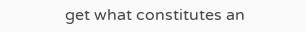get what constitutes an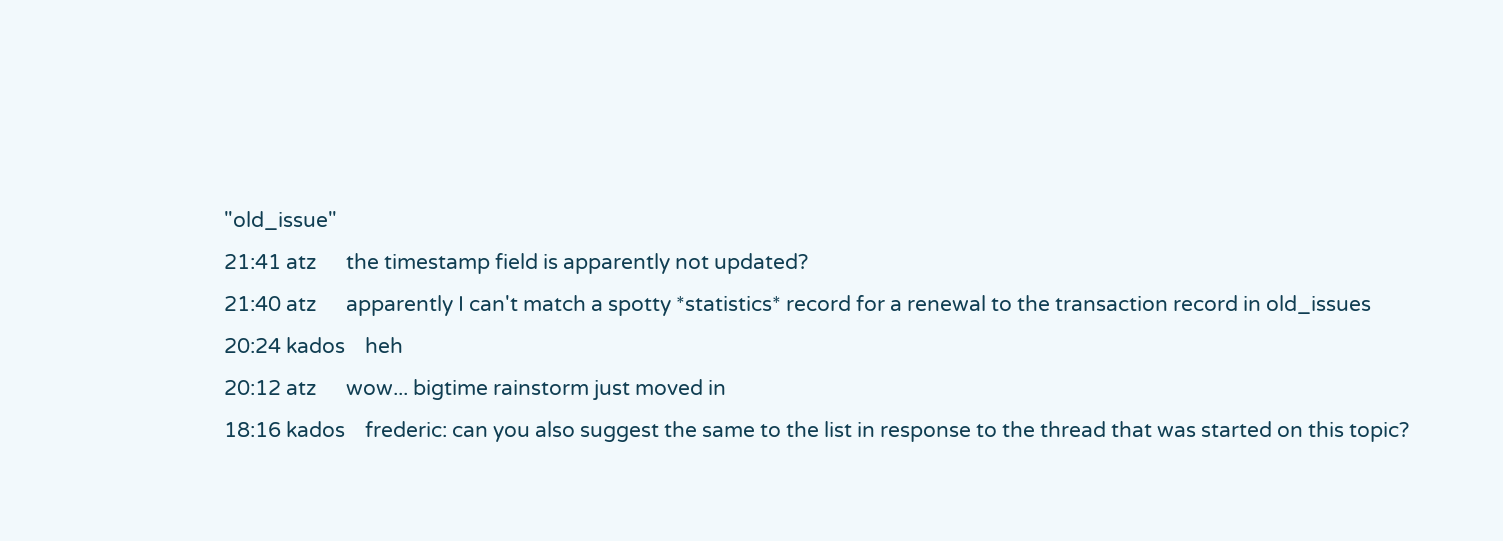"old_issue"
21:41 atz      the timestamp field is apparently not updated?
21:40 atz      apparently I can't match a spotty *statistics* record for a renewal to the transaction record in old_issues
20:24 kados    heh
20:12 atz      wow... bigtime rainstorm just moved in
18:16 kados    frederic: can you also suggest the same to the list in response to the thread that was started on this topic?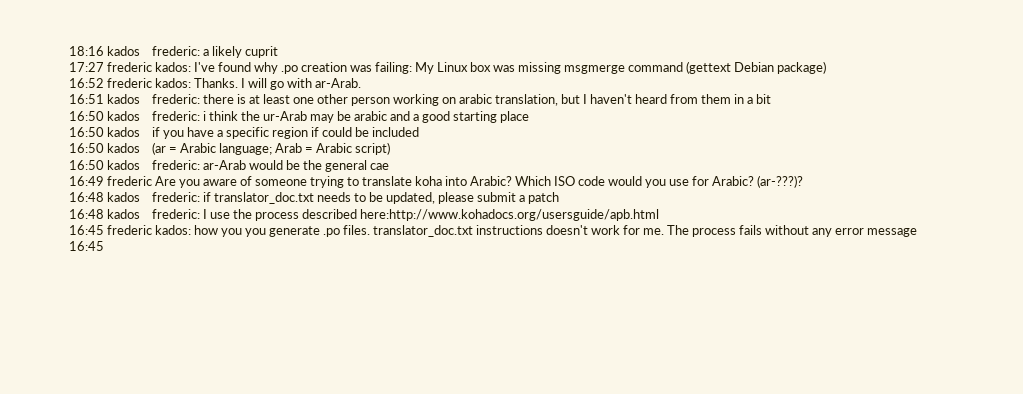18:16 kados    frederic: a likely cuprit
17:27 frederic kados: I've found why .po creation was failing: My Linux box was missing msgmerge command (gettext Debian package)
16:52 frederic kados: Thanks. I will go with ar-Arab.
16:51 kados    frederic: there is at least one other person working on arabic translation, but I haven't heard from them in a bit
16:50 kados    frederic: i think the ur-Arab may be arabic and a good starting place
16:50 kados    if you have a specific region if could be included
16:50 kados    (ar = Arabic language; Arab = Arabic script)
16:50 kados    frederic: ar-Arab would be the general cae
16:49 frederic Are you aware of someone trying to translate koha into Arabic? Which ISO code would you use for Arabic? (ar-???)?
16:48 kados    frederic: if translator_doc.txt needs to be updated, please submit a patch
16:48 kados    frederic: I use the process described here:http://www.kohadocs.org/usersguide/apb.html
16:45 frederic kados: how you you generate .po files. translator_doc.txt instructions doesn't work for me. The process fails without any error message
16:45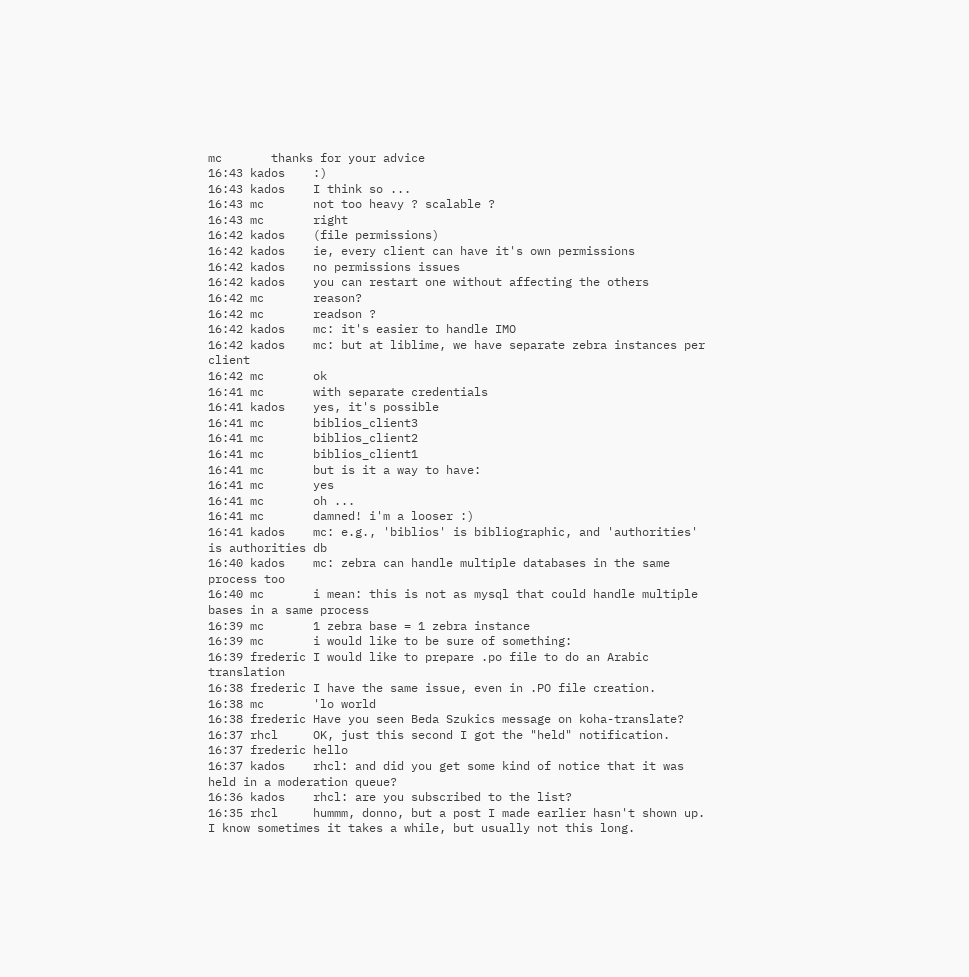mc       thanks for your advice
16:43 kados    :)
16:43 kados    I think so ...
16:43 mc       not too heavy ? scalable ?
16:43 mc       right
16:42 kados    (file permissions)
16:42 kados    ie, every client can have it's own permissions
16:42 kados    no permissions issues
16:42 kados    you can restart one without affecting the others
16:42 mc       reason?
16:42 mc       readson ?
16:42 kados    mc: it's easier to handle IMO
16:42 kados    mc: but at liblime, we have separate zebra instances per client
16:42 mc       ok
16:41 mc       with separate credentials
16:41 kados    yes, it's possible
16:41 mc       biblios_client3
16:41 mc       biblios_client2
16:41 mc       biblios_client1
16:41 mc       but is it a way to have:
16:41 mc       yes
16:41 mc       oh ...
16:41 mc       damned! i'm a looser :)
16:41 kados    mc: e.g., 'biblios' is bibliographic, and 'authorities' is authorities db
16:40 kados    mc: zebra can handle multiple databases in the same process too
16:40 mc       i mean: this is not as mysql that could handle multiple bases in a same process
16:39 mc       1 zebra base = 1 zebra instance
16:39 mc       i would like to be sure of something:
16:39 frederic I would like to prepare .po file to do an Arabic translation
16:38 frederic I have the same issue, even in .PO file creation.
16:38 mc       'lo world
16:38 frederic Have you seen Beda Szukics message on koha-translate?
16:37 rhcl     OK, just this second I got the "held" notification.
16:37 frederic hello
16:37 kados    rhcl: and did you get some kind of notice that it was held in a moderation queue?
16:36 kados    rhcl: are you subscribed to the list?
16:35 rhcl     hummm, donno, but a post I made earlier hasn't shown up. I know sometimes it takes a while, but usually not this long.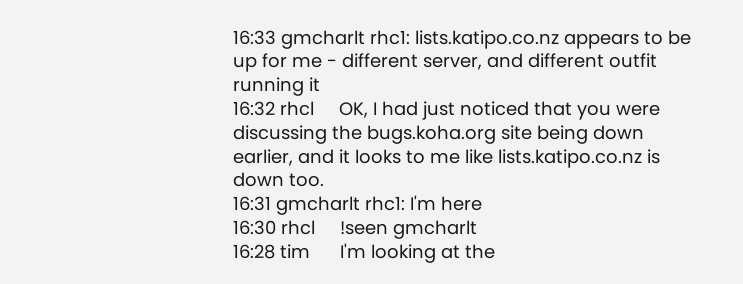16:33 gmcharlt rhc1: lists.katipo.co.nz appears to be up for me - different server, and different outfit running it
16:32 rhcl     OK, I had just noticed that you were discussing the bugs.koha.org site being down earlier, and it looks to me like lists.katipo.co.nz is down too.
16:31 gmcharlt rhc1: I'm here
16:30 rhcl     !seen gmcharlt
16:28 tim      I'm looking at the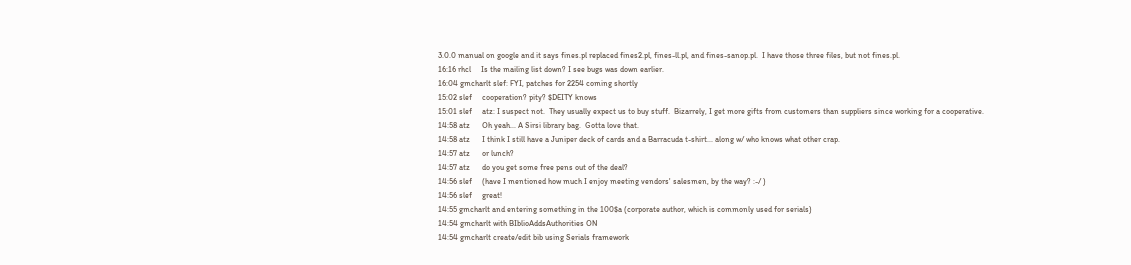3.0.0 manual on google and it says fines.pl replaced fines2.pl, fines-ll.pl, and fines-sanop.pl.  I have those three files, but not fines.pl.
16:16 rhcl     Is the mailing list down? I see bugs was down earlier.
16:04 gmcharlt slef: FYI, patches for 2254 coming shortly
15:02 slef     cooperation? pity? $DEITY knows
15:01 slef     atz: I suspect not.  They usually expect us to buy stuff.  Bizarrely, I get more gifts from customers than suppliers since working for a cooperative.
14:58 atz      Oh yeah... A Sirsi library bag.  Gotta love that.
14:58 atz      I think I still have a Juniper deck of cards and a Barracuda t-shirt... along w/ who knows what other crap.
14:57 atz      or lunch?
14:57 atz      do you get some free pens out of the deal?
14:56 slef     (have I mentioned how much I enjoy meeting vendors' salesmen, by the way? :-/ )
14:56 slef     great!
14:55 gmcharlt and entering something in the 100$a (corporate author, which is commonly used for serials)
14:54 gmcharlt with BIblioAddsAuthorities ON
14:54 gmcharlt create/edit bib using Serials framework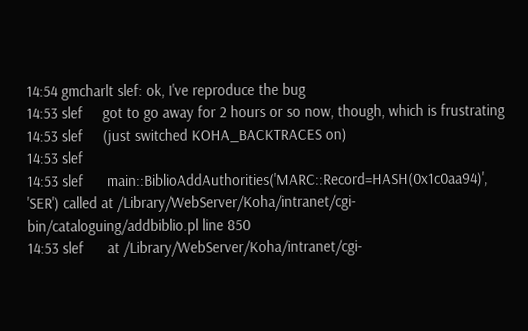14:54 gmcharlt slef: ok, I've reproduce the bug
14:53 slef     got to go away for 2 hours or so now, though, which is frustrating
14:53 slef     (just switched KOHA_BACKTRACES on)
14:53 slef
14:53 slef      main::BiblioAddAuthorities('MARC::Record=HASH(0x1c0aa94)', 'SER') called at /Library/WebServer/Koha/intranet/cgi-bin/cataloguing/addbiblio.pl line 850
14:53 slef      at /Library/WebServer/Koha/intranet/cgi-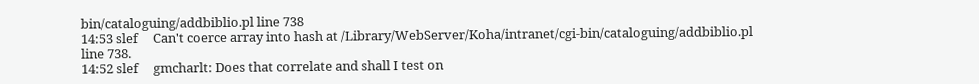bin/cataloguing/addbiblio.pl line 738
14:53 slef     Can't coerce array into hash at /Library/WebServer/Koha/intranet/cgi-bin/cataloguing/addbiblio.pl line 738.
14:52 slef     gmcharlt: Does that correlate and shall I test on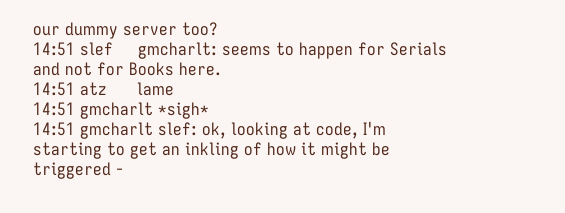our dummy server too?
14:51 slef     gmcharlt: seems to happen for Serials and not for Books here.
14:51 atz      lame
14:51 gmcharlt *sigh*
14:51 gmcharlt slef: ok, looking at code, I'm starting to get an inkling of how it might be triggered -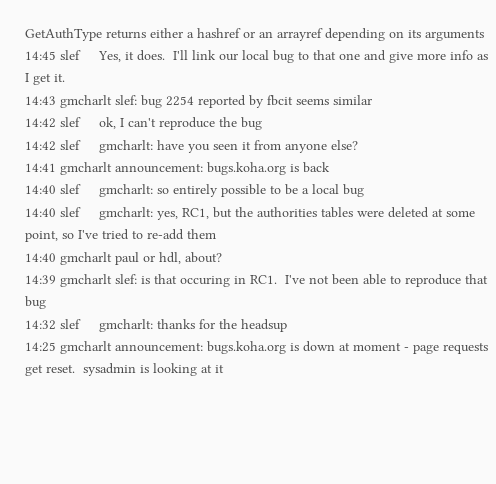GetAuthType returns either a hashref or an arrayref depending on its arguments
14:45 slef     Yes, it does.  I'll link our local bug to that one and give more info as I get it.
14:43 gmcharlt slef: bug 2254 reported by fbcit seems similar
14:42 slef     ok, I can't reproduce the bug
14:42 slef     gmcharlt: have you seen it from anyone else?
14:41 gmcharlt announcement: bugs.koha.org is back
14:40 slef     gmcharlt: so entirely possible to be a local bug
14:40 slef     gmcharlt: yes, RC1, but the authorities tables were deleted at some point, so I've tried to re-add them
14:40 gmcharlt paul or hdl, about?
14:39 gmcharlt slef: is that occuring in RC1.  I've not been able to reproduce that bug
14:32 slef     gmcharlt: thanks for the headsup
14:25 gmcharlt announcement: bugs.koha.org is down at moment - page requests get reset.  sysadmin is looking at it